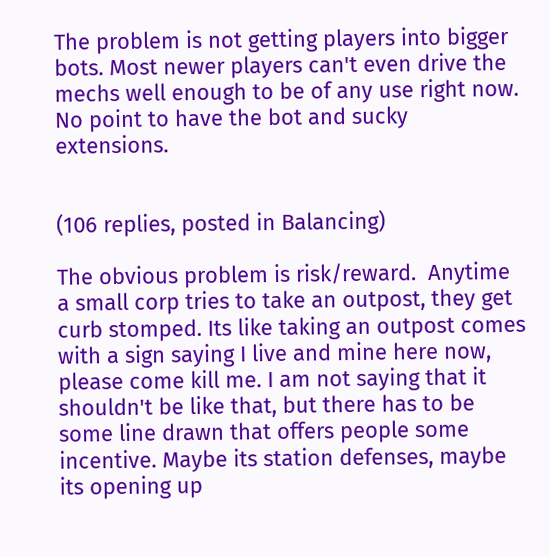The problem is not getting players into bigger bots. Most newer players can't even drive the mechs well enough to be of any use right now. No point to have the bot and sucky extensions.


(106 replies, posted in Balancing)

The obvious problem is risk/reward.  Anytime a small corp tries to take an outpost, they get curb stomped. Its like taking an outpost comes with a sign saying I live and mine here now, please come kill me. I am not saying that it shouldn't be like that, but there has to be some line drawn that offers people some incentive. Maybe its station defenses, maybe its opening up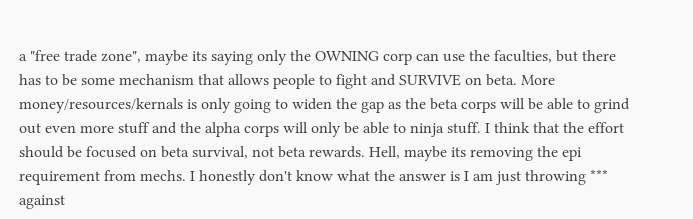a "free trade zone", maybe its saying only the OWNING corp can use the faculties, but there has to be some mechanism that allows people to fight and SURVIVE on beta. More money/resources/kernals is only going to widen the gap as the beta corps will be able to grind out even more stuff and the alpha corps will only be able to ninja stuff. I think that the effort should be focused on beta survival, not beta rewards. Hell, maybe its removing the epi requirement from mechs. I honestly don't know what the answer is I am just throwing *** against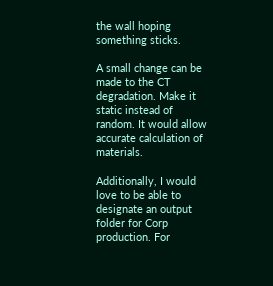the wall hoping something sticks.

A small change can be made to the CT degradation. Make it static instead of random. It would allow accurate calculation of materials.

Additionally, I would love to be able to designate an output folder for Corp production. For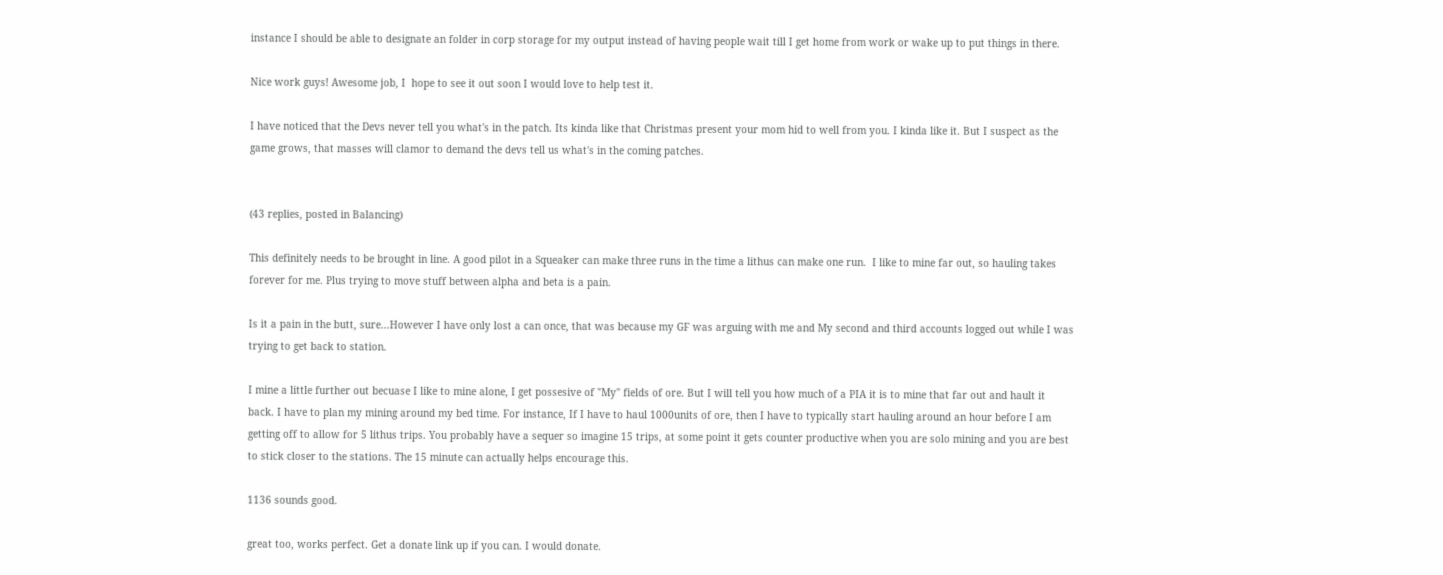instance I should be able to designate an folder in corp storage for my output instead of having people wait till I get home from work or wake up to put things in there.

Nice work guys! Awesome job, I  hope to see it out soon I would love to help test it.

I have noticed that the Devs never tell you what's in the patch. Its kinda like that Christmas present your mom hid to well from you. I kinda like it. But I suspect as the game grows, that masses will clamor to demand the devs tell us what's in the coming patches.


(43 replies, posted in Balancing)

This definitely needs to be brought in line. A good pilot in a Squeaker can make three runs in the time a lithus can make one run.  I like to mine far out, so hauling takes forever for me. Plus trying to move stuff between alpha and beta is a pain.

Is it a pain in the butt, sure...However I have only lost a can once, that was because my GF was arguing with me and My second and third accounts logged out while I was trying to get back to station.

I mine a little further out becuase I like to mine alone, I get possesive of "My" fields of ore. But I will tell you how much of a PIA it is to mine that far out and hault it back. I have to plan my mining around my bed time. For instance, If I have to haul 1000units of ore, then I have to typically start hauling around an hour before I am getting off to allow for 5 lithus trips. You probably have a sequer so imagine 15 trips, at some point it gets counter productive when you are solo mining and you are best to stick closer to the stations. The 15 minute can actually helps encourage this.

1136 sounds good.

great too, works perfect. Get a donate link up if you can. I would donate.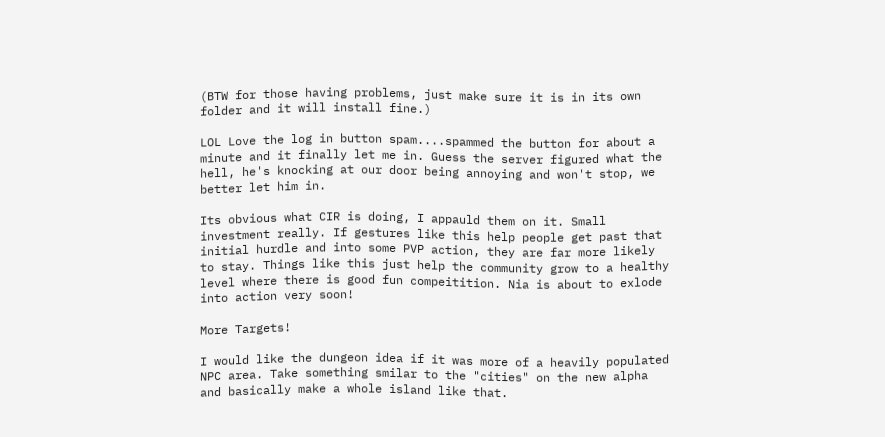(BTW for those having problems, just make sure it is in its own folder and it will install fine.)

LOL Love the log in button spam....spammed the button for about a minute and it finally let me in. Guess the server figured what the hell, he's knocking at our door being annoying and won't stop, we better let him in.

Its obvious what CIR is doing, I appauld them on it. Small investment really. If gestures like this help people get past that initial hurdle and into some PVP action, they are far more likely to stay. Things like this just help the community grow to a healthy level where there is good fun compeitition. Nia is about to exlode into action very soon!

More Targets!

I would like the dungeon idea if it was more of a heavily populated NPC area. Take something smilar to the "cities" on the new alpha and basically make a whole island like that.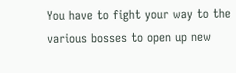You have to fight your way to the various bosses to open up new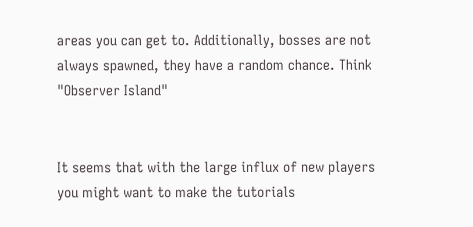areas you can get to. Additionally, bosses are not always spawned, they have a random chance. Think "Observer Island"


It seems that with the large influx of new players you might want to make the tutorials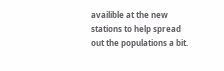availible at the new stations to help spread out the populations a bit.